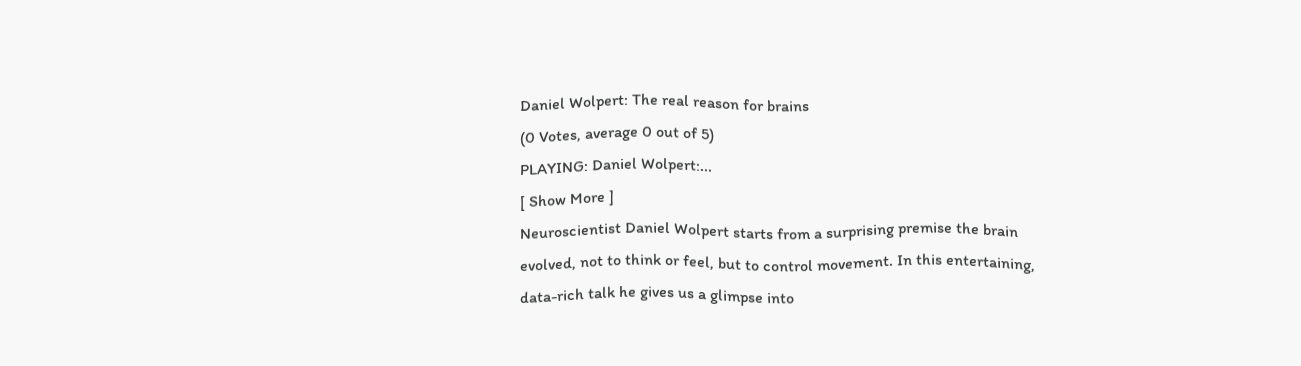Daniel Wolpert: The real reason for brains
(0 Votes, average 0 out of 5)
PLAYING: Daniel Wolpert:...
[ Show More ]
Neuroscientist Daniel Wolpert starts from a surprising premise the brain evolved, not to think or feel, but to control movement. In this entertaining, data-rich talk he gives us a glimpse into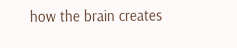how the brain creates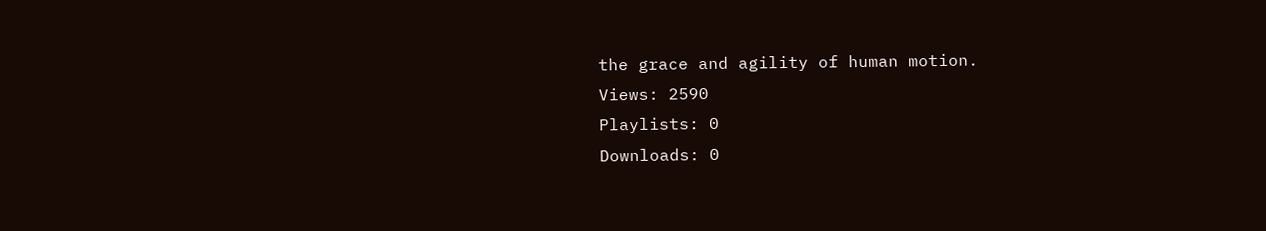the grace and agility of human motion.
Views: 2590
Playlists: 0
Downloads: 0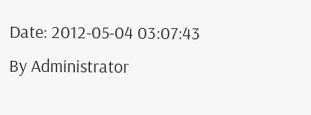Date: 2012-05-04 03:07:43
By Administrator